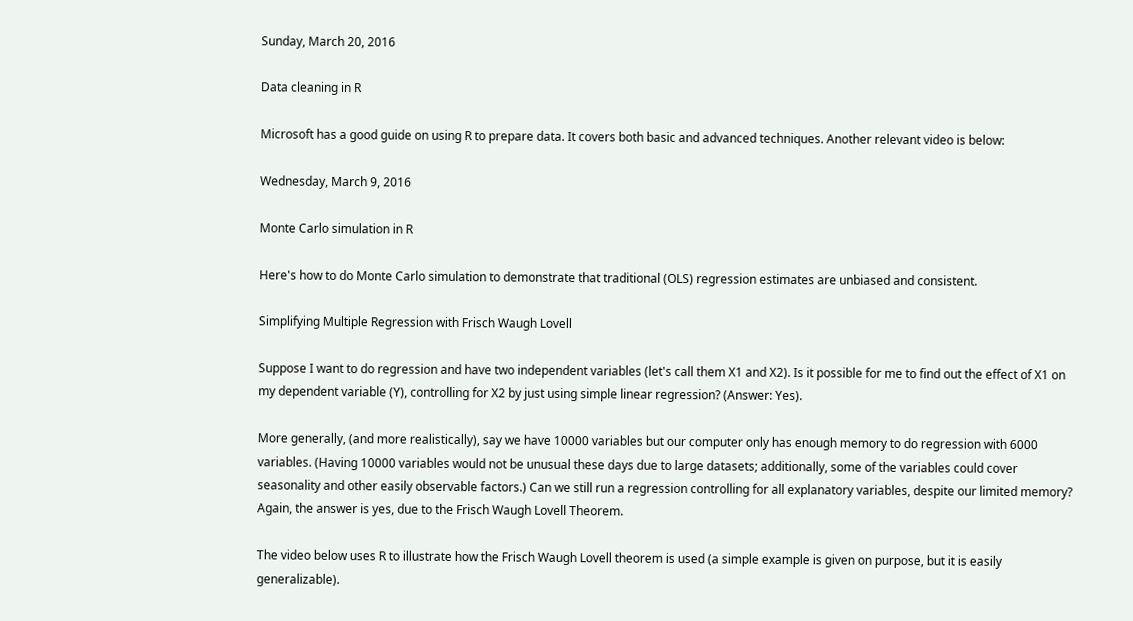Sunday, March 20, 2016

Data cleaning in R

Microsoft has a good guide on using R to prepare data. It covers both basic and advanced techniques. Another relevant video is below:

Wednesday, March 9, 2016

Monte Carlo simulation in R

Here's how to do Monte Carlo simulation to demonstrate that traditional (OLS) regression estimates are unbiased and consistent.

Simplifying Multiple Regression with Frisch Waugh Lovell

Suppose I want to do regression and have two independent variables (let's call them X1 and X2). Is it possible for me to find out the effect of X1 on my dependent variable (Y), controlling for X2 by just using simple linear regression? (Answer: Yes).

More generally, (and more realistically), say we have 10000 variables but our computer only has enough memory to do regression with 6000 variables. (Having 10000 variables would not be unusual these days due to large datasets; additionally, some of the variables could cover seasonality and other easily observable factors.) Can we still run a regression controlling for all explanatory variables, despite our limited memory? Again, the answer is yes, due to the Frisch Waugh Lovell Theorem.

The video below uses R to illustrate how the Frisch Waugh Lovell theorem is used (a simple example is given on purpose, but it is easily generalizable).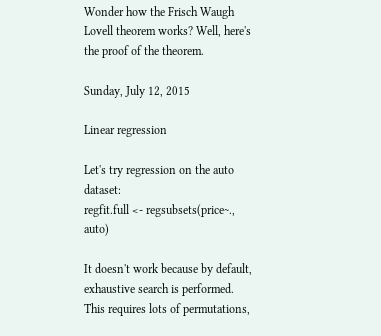Wonder how the Frisch Waugh Lovell theorem works? Well, here's the proof of the theorem.

Sunday, July 12, 2015

Linear regression

Let's try regression on the auto dataset:
regfit.full <- regsubsets(price~., auto)

It doesn't work because by default, exhaustive search is performed.
This requires lots of permutations,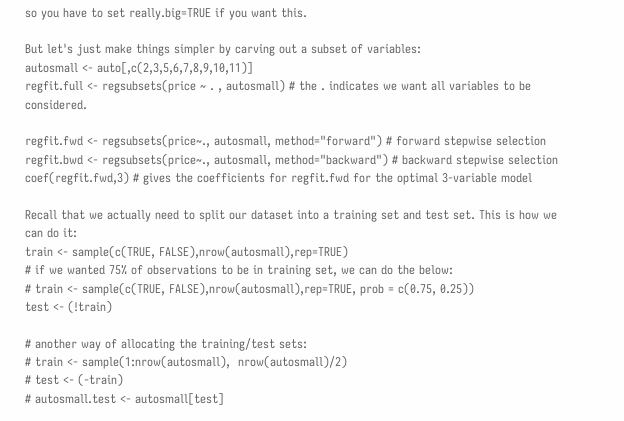so you have to set really.big=TRUE if you want this.

But let's just make things simpler by carving out a subset of variables:
autosmall <- auto[,c(2,3,5,6,7,8,9,10,11)]
regfit.full <- regsubsets(price ~ . , autosmall) # the . indicates we want all variables to be considered.

regfit.fwd <- regsubsets(price~., autosmall, method="forward") # forward stepwise selection
regfit.bwd <- regsubsets(price~., autosmall, method="backward") # backward stepwise selection
coef(regfit.fwd,3) # gives the coefficients for regfit.fwd for the optimal 3-variable model

Recall that we actually need to split our dataset into a training set and test set. This is how we can do it:
train <- sample(c(TRUE, FALSE),nrow(autosmall),rep=TRUE)
# if we wanted 75% of observations to be in training set, we can do the below:
# train <- sample(c(TRUE, FALSE),nrow(autosmall),rep=TRUE, prob = c(0.75, 0.25))
test <- (!train)

# another way of allocating the training/test sets:
# train <- sample(1:nrow(autosmall),  nrow(autosmall)/2)
# test <- (-train)
# autosmall.test <- autosmall[test]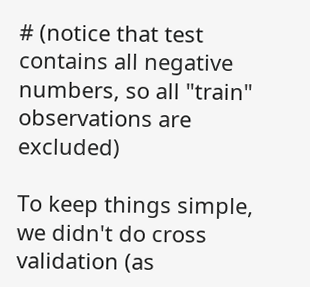# (notice that test contains all negative numbers, so all "train" observations are excluded)

To keep things simple, we didn't do cross validation (as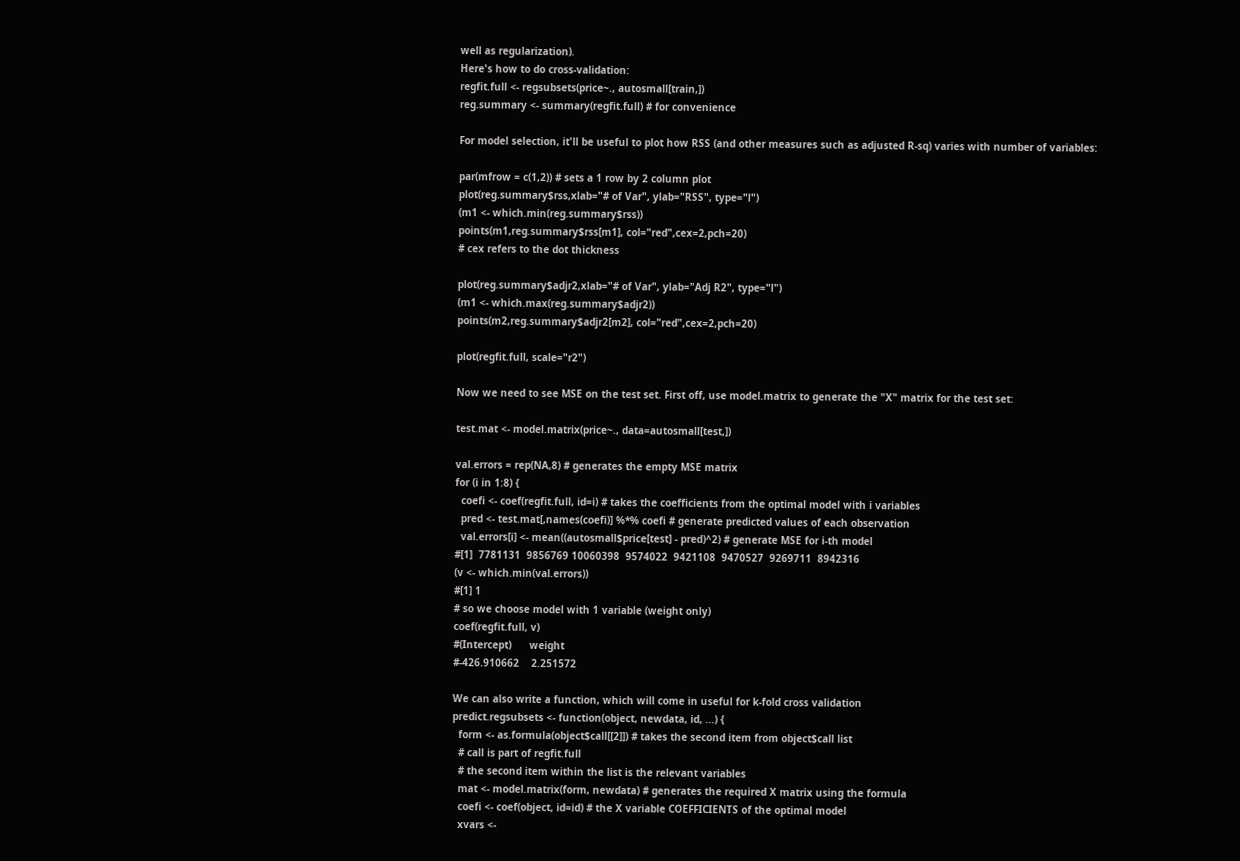well as regularization).
Here's how to do cross-validation:
regfit.full <- regsubsets(price~., autosmall[train,])
reg.summary <- summary(regfit.full) # for convenience

For model selection, it'll be useful to plot how RSS (and other measures such as adjusted R-sq) varies with number of variables:

par(mfrow = c(1,2)) # sets a 1 row by 2 column plot
plot(reg.summary$rss,xlab="# of Var", ylab="RSS", type="l")
(m1 <- which.min(reg.summary$rss))
points(m1,reg.summary$rss[m1], col="red",cex=2,pch=20)
# cex refers to the dot thickness

plot(reg.summary$adjr2,xlab="# of Var", ylab="Adj R2", type="l")
(m1 <- which.max(reg.summary$adjr2))
points(m2,reg.summary$adjr2[m2], col="red",cex=2,pch=20)

plot(regfit.full, scale="r2")

Now we need to see MSE on the test set. First off, use model.matrix to generate the "X" matrix for the test set:

test.mat <- model.matrix(price~., data=autosmall[test,])

val.errors = rep(NA,8) # generates the empty MSE matrix
for (i in 1:8) {
  coefi <- coef(regfit.full, id=i) # takes the coefficients from the optimal model with i variables
  pred <- test.mat[,names(coefi)] %*% coefi # generate predicted values of each observation
  val.errors[i] <- mean((autosmall$price[test] - pred)^2) # generate MSE for i-th model
#[1]  7781131  9856769 10060398  9574022  9421108  9470527  9269711  8942316
(v <- which.min(val.errors))
#[1] 1
# so we choose model with 1 variable (weight only)
coef(regfit.full, v)
#(Intercept)      weight
#-426.910662    2.251572

We can also write a function, which will come in useful for k-fold cross validation
predict.regsubsets <- function(object, newdata, id, ...) {
  form <- as.formula(object$call[[2]]) # takes the second item from object$call list
  # call is part of regfit.full
  # the second item within the list is the relevant variables
  mat <- model.matrix(form, newdata) # generates the required X matrix using the formula
  coefi <- coef(object, id=id) # the X variable COEFFICIENTS of the optimal model
  xvars <-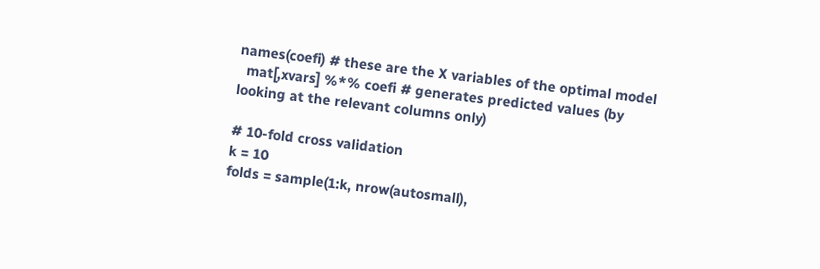names(coefi) # these are the X variables of the optimal model
  mat[,xvars] %*% coefi # generates predicted values (by looking at the relevant columns only)

# 10-fold cross validation
k = 10
folds = sample(1:k, nrow(autosmall),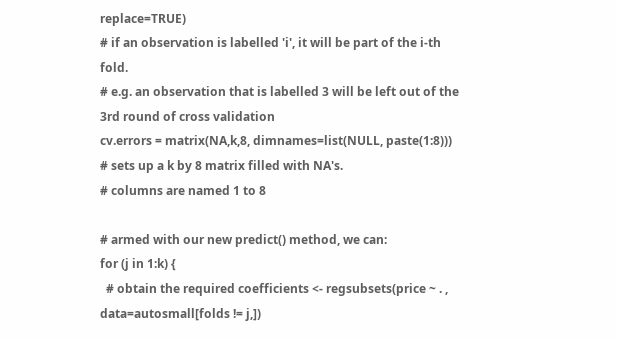replace=TRUE)
# if an observation is labelled 'i', it will be part of the i-th fold.
# e.g. an observation that is labelled 3 will be left out of the 3rd round of cross validation
cv.errors = matrix(NA,k,8, dimnames=list(NULL, paste(1:8)))
# sets up a k by 8 matrix filled with NA's.
# columns are named 1 to 8

# armed with our new predict() method, we can:
for (j in 1:k) {
  # obtain the required coefficients <- regsubsets(price ~ . , data=autosmall[folds != j,])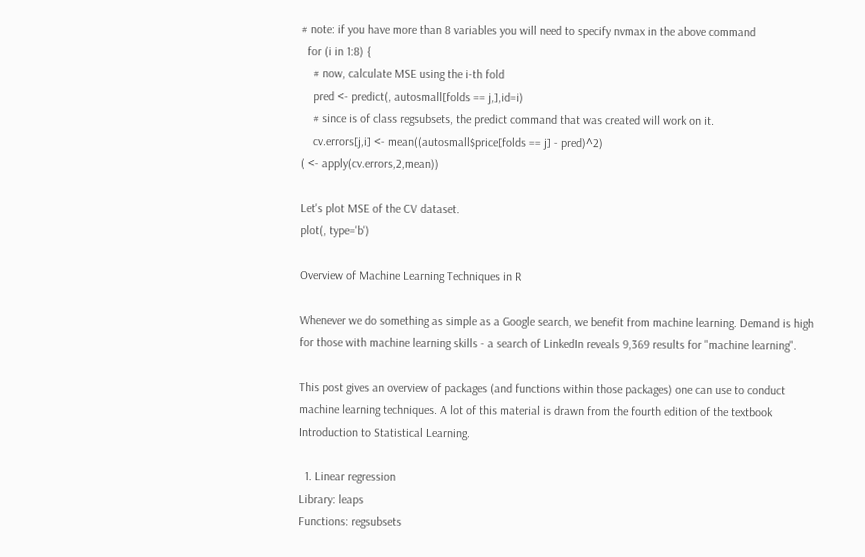# note: if you have more than 8 variables you will need to specify nvmax in the above command
  for (i in 1:8) {
    # now, calculate MSE using the i-th fold
    pred <- predict(, autosmall[folds == j,],id=i)
    # since is of class regsubsets, the predict command that was created will work on it.
    cv.errors[j,i] <- mean((autosmall$price[folds == j] - pred)^2)
( <- apply(cv.errors,2,mean))

Let's plot MSE of the CV dataset.
plot(, type='b')

Overview of Machine Learning Techniques in R

Whenever we do something as simple as a Google search, we benefit from machine learning. Demand is high for those with machine learning skills - a search of LinkedIn reveals 9,369 results for "machine learning".

This post gives an overview of packages (and functions within those packages) one can use to conduct machine learning techniques. A lot of this material is drawn from the fourth edition of the textbook Introduction to Statistical Learning.

  1. Linear regression
Library: leaps
Functions: regsubsets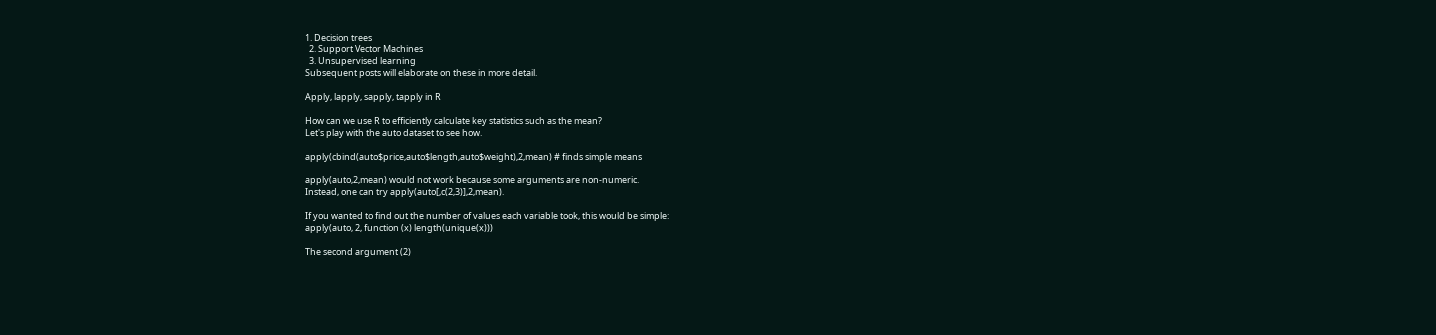1. Decision trees
  2. Support Vector Machines
  3. Unsupervised learning
Subsequent posts will elaborate on these in more detail.

Apply, lapply, sapply, tapply in R

How can we use R to efficiently calculate key statistics such as the mean?
Let's play with the auto dataset to see how.

apply(cbind(auto$price,auto$length,auto$weight),2,mean) # finds simple means

apply(auto,2,mean) would not work because some arguments are non-numeric.
Instead, one can try apply(auto[,c(2,3)],2,mean).

If you wanted to find out the number of values each variable took, this would be simple:
apply(auto, 2, function (x) length(unique(x)))

The second argument (2)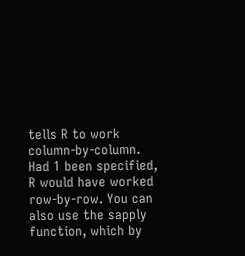tells R to work column-by-column. Had 1 been specified, R would have worked row-by-row. You can also use the sapply function, which by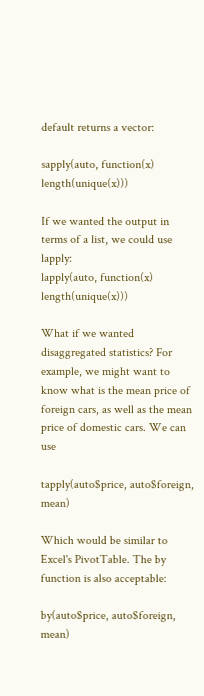default returns a vector:

sapply(auto, function(x) length(unique(x)))

If we wanted the output in terms of a list, we could use lapply:
lapply(auto, function(x) length(unique(x)))

What if we wanted disaggregated statistics? For example, we might want to know what is the mean price of foreign cars, as well as the mean price of domestic cars. We can use

tapply(auto$price, auto$foreign, mean)

Which would be similar to Excel's PivotTable. The by function is also acceptable:

by(auto$price, auto$foreign, mean)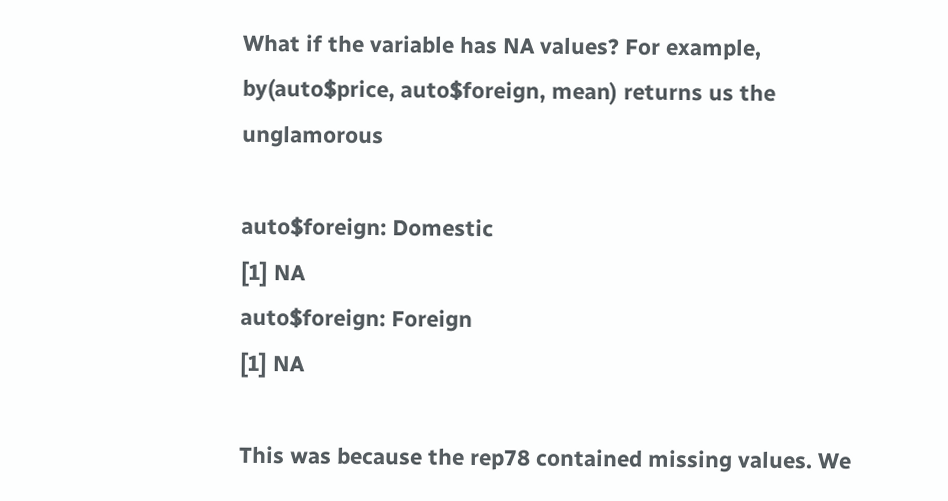What if the variable has NA values? For example, by(auto$price, auto$foreign, mean) returns us the unglamorous

auto$foreign: Domestic
[1] NA
auto$foreign: Foreign
[1] NA

This was because the rep78 contained missing values. We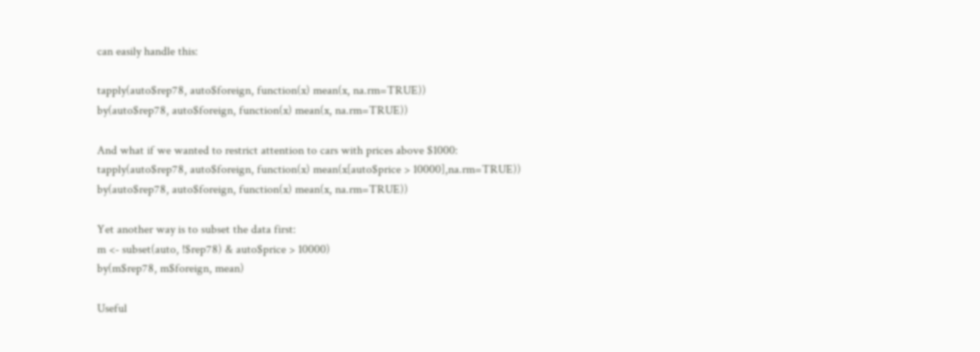can easily handle this:

tapply(auto$rep78, auto$foreign, function(x) mean(x, na.rm=TRUE))
by(auto$rep78, auto$foreign, function(x) mean(x, na.rm=TRUE))

And what if we wanted to restrict attention to cars with prices above $1000:
tapply(auto$rep78, auto$foreign, function(x) mean(x[auto$price > 10000],na.rm=TRUE))
by(auto$rep78, auto$foreign, function(x) mean(x, na.rm=TRUE))

Yet another way is to subset the data first:
m <- subset(auto, !$rep78) & auto$price > 10000)
by(m$rep78, m$foreign, mean)

Useful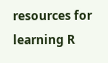resources for learning R